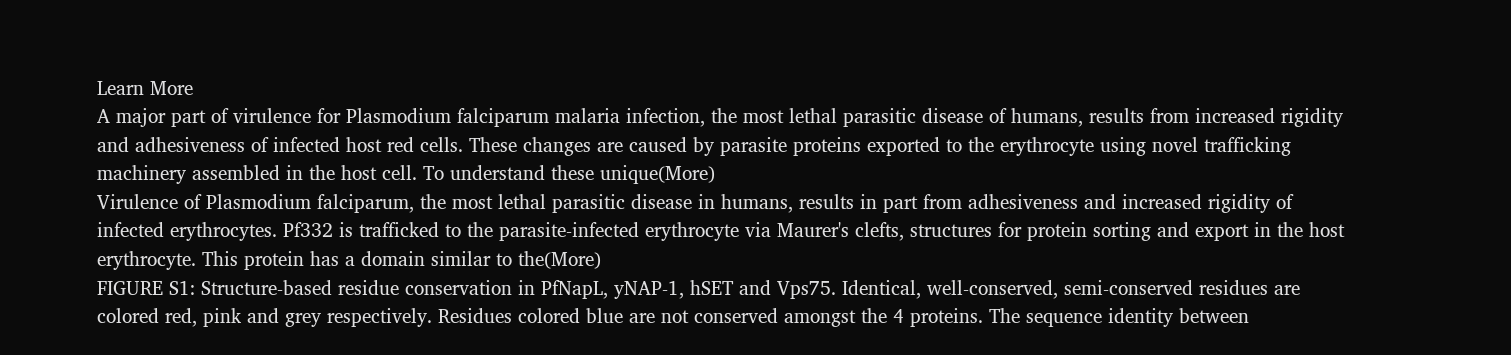Learn More
A major part of virulence for Plasmodium falciparum malaria infection, the most lethal parasitic disease of humans, results from increased rigidity and adhesiveness of infected host red cells. These changes are caused by parasite proteins exported to the erythrocyte using novel trafficking machinery assembled in the host cell. To understand these unique(More)
Virulence of Plasmodium falciparum, the most lethal parasitic disease in humans, results in part from adhesiveness and increased rigidity of infected erythrocytes. Pf332 is trafficked to the parasite-infected erythrocyte via Maurer's clefts, structures for protein sorting and export in the host erythrocyte. This protein has a domain similar to the(More)
FIGURE S1: Structure-based residue conservation in PfNapL, yNAP-1, hSET and Vps75. Identical, well-conserved, semi-conserved residues are colored red, pink and grey respectively. Residues colored blue are not conserved amongst the 4 proteins. The sequence identity between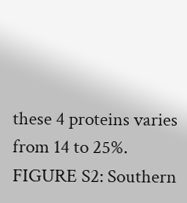these 4 proteins varies from 14 to 25%. FIGURE S2: Southern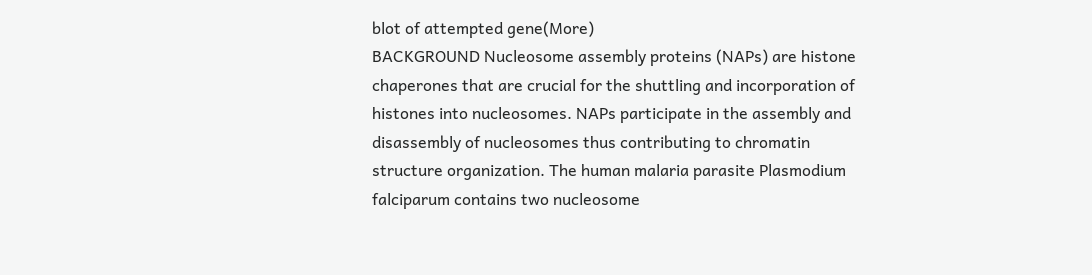blot of attempted gene(More)
BACKGROUND Nucleosome assembly proteins (NAPs) are histone chaperones that are crucial for the shuttling and incorporation of histones into nucleosomes. NAPs participate in the assembly and disassembly of nucleosomes thus contributing to chromatin structure organization. The human malaria parasite Plasmodium falciparum contains two nucleosome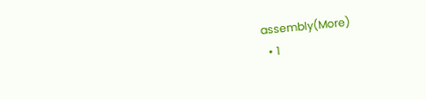assembly(More)
  • 1